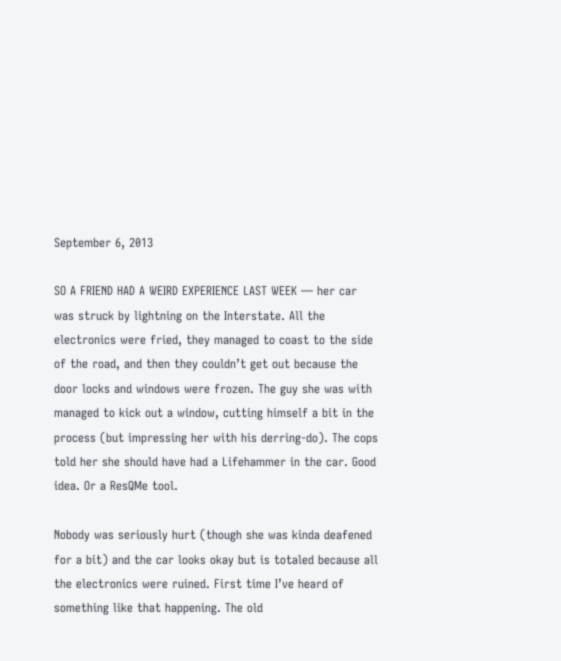September 6, 2013

SO A FRIEND HAD A WEIRD EXPERIENCE LAST WEEK — her car was struck by lightning on the Interstate. All the electronics were fried, they managed to coast to the side of the road, and then they couldn’t get out because the door locks and windows were frozen. The guy she was with managed to kick out a window, cutting himself a bit in the process (but impressing her with his derring-do). The cops told her she should have had a Lifehammer in the car. Good idea. Or a ResQMe tool.

Nobody was seriously hurt (though she was kinda deafened for a bit) and the car looks okay but is totaled because all the electronics were ruined. First time I’ve heard of something like that happening. The old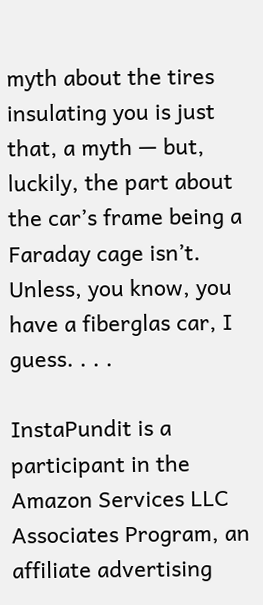myth about the tires insulating you is just that, a myth — but, luckily, the part about the car’s frame being a Faraday cage isn’t. Unless, you know, you have a fiberglas car, I guess. . . .

InstaPundit is a participant in the Amazon Services LLC Associates Program, an affiliate advertising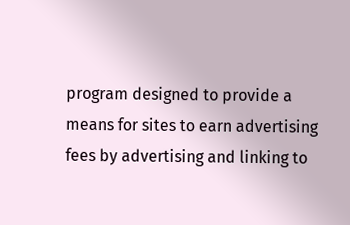program designed to provide a means for sites to earn advertising fees by advertising and linking to